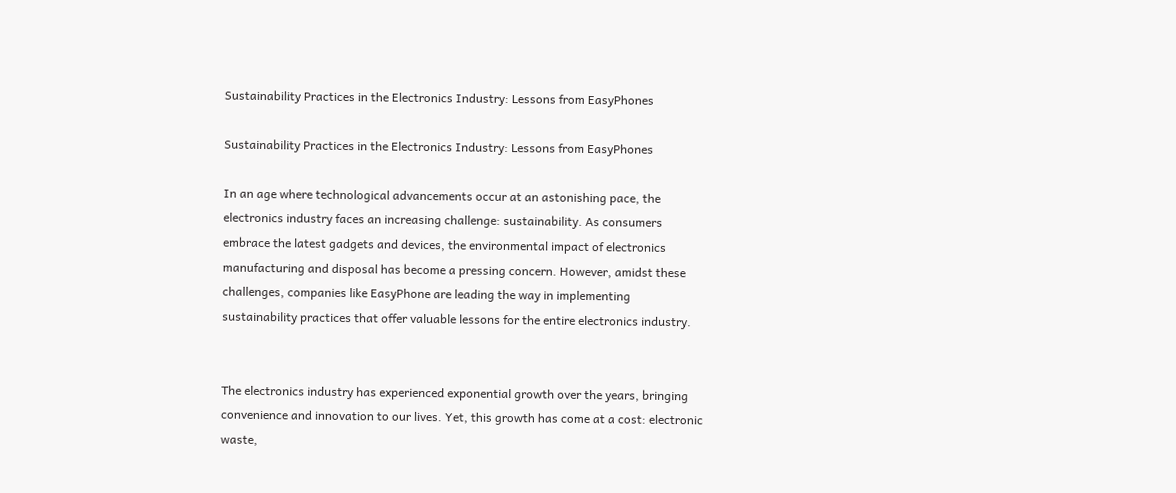Sustainability Practices in the Electronics Industry: Lessons from EasyPhones

Sustainability Practices in the Electronics Industry: Lessons from EasyPhones

In an age where technological advancements occur at an astonishing pace, the electronics industry faces an increasing challenge: sustainability. As consumers embrace the latest gadgets and devices, the environmental impact of electronics manufacturing and disposal has become a pressing concern. However, amidst these challenges, companies like EasyPhone are leading the way in implementing sustainability practices that offer valuable lessons for the entire electronics industry.


The electronics industry has experienced exponential growth over the years, bringing convenience and innovation to our lives. Yet, this growth has come at a cost: electronic waste,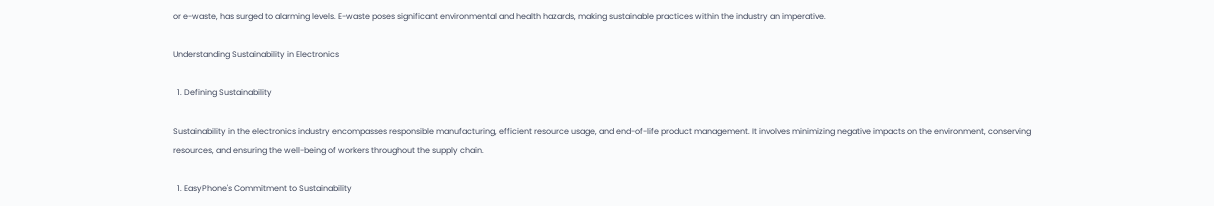or e-waste, has surged to alarming levels. E-waste poses significant environmental and health hazards, making sustainable practices within the industry an imperative.

Understanding Sustainability in Electronics

  1. Defining Sustainability

Sustainability in the electronics industry encompasses responsible manufacturing, efficient resource usage, and end-of-life product management. It involves minimizing negative impacts on the environment, conserving resources, and ensuring the well-being of workers throughout the supply chain.

  1. EasyPhone's Commitment to Sustainability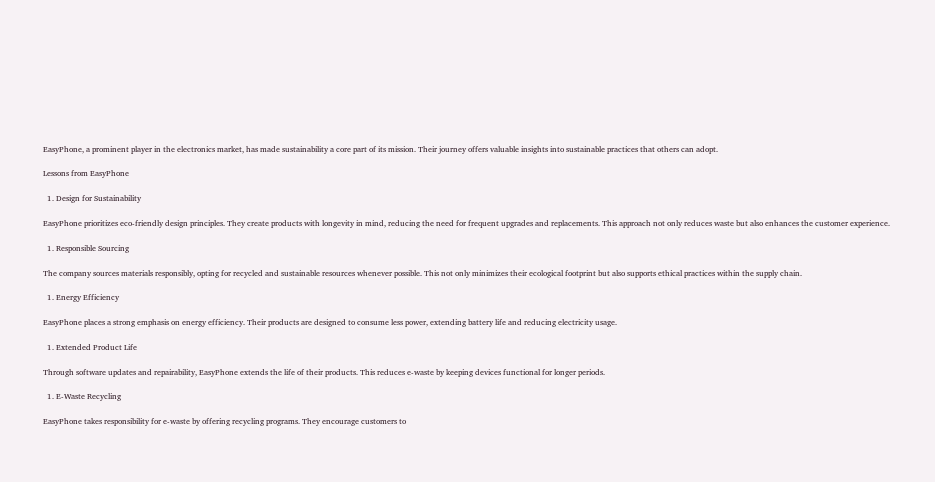EasyPhone, a prominent player in the electronics market, has made sustainability a core part of its mission. Their journey offers valuable insights into sustainable practices that others can adopt.

Lessons from EasyPhone

  1. Design for Sustainability

EasyPhone prioritizes eco-friendly design principles. They create products with longevity in mind, reducing the need for frequent upgrades and replacements. This approach not only reduces waste but also enhances the customer experience.

  1. Responsible Sourcing

The company sources materials responsibly, opting for recycled and sustainable resources whenever possible. This not only minimizes their ecological footprint but also supports ethical practices within the supply chain.

  1. Energy Efficiency

EasyPhone places a strong emphasis on energy efficiency. Their products are designed to consume less power, extending battery life and reducing electricity usage.

  1. Extended Product Life

Through software updates and repairability, EasyPhone extends the life of their products. This reduces e-waste by keeping devices functional for longer periods.

  1. E-Waste Recycling

EasyPhone takes responsibility for e-waste by offering recycling programs. They encourage customers to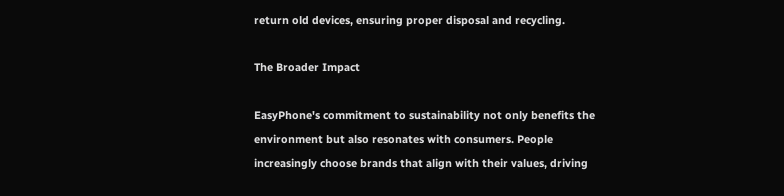return old devices, ensuring proper disposal and recycling.

The Broader Impact

EasyPhone's commitment to sustainability not only benefits the environment but also resonates with consumers. People increasingly choose brands that align with their values, driving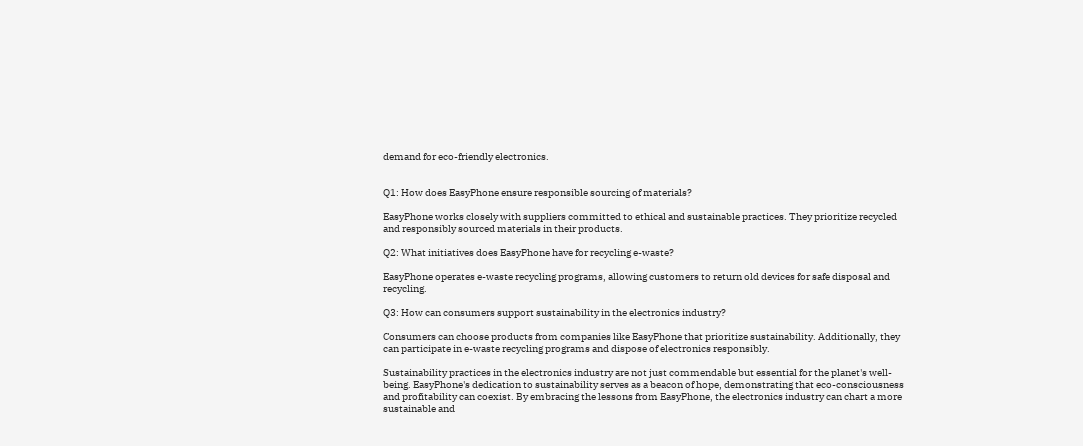demand for eco-friendly electronics.


Q1: How does EasyPhone ensure responsible sourcing of materials?

EasyPhone works closely with suppliers committed to ethical and sustainable practices. They prioritize recycled and responsibly sourced materials in their products.

Q2: What initiatives does EasyPhone have for recycling e-waste?

EasyPhone operates e-waste recycling programs, allowing customers to return old devices for safe disposal and recycling.

Q3: How can consumers support sustainability in the electronics industry?

Consumers can choose products from companies like EasyPhone that prioritize sustainability. Additionally, they can participate in e-waste recycling programs and dispose of electronics responsibly.

Sustainability practices in the electronics industry are not just commendable but essential for the planet's well-being. EasyPhone's dedication to sustainability serves as a beacon of hope, demonstrating that eco-consciousness and profitability can coexist. By embracing the lessons from EasyPhone, the electronics industry can chart a more sustainable and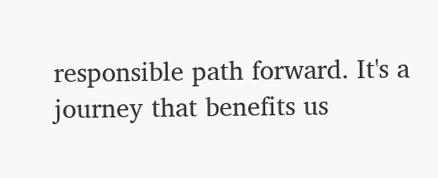responsible path forward. It's a journey that benefits us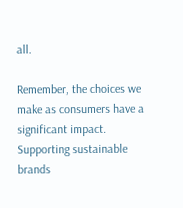all.

Remember, the choices we make as consumers have a significant impact. Supporting sustainable brands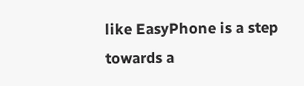like EasyPhone is a step towards a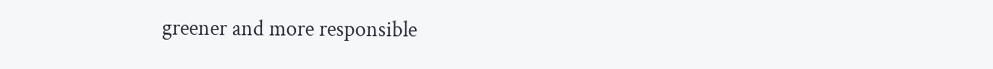greener and more responsible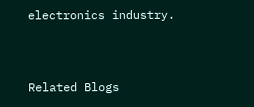electronics industry.


Related Blogs